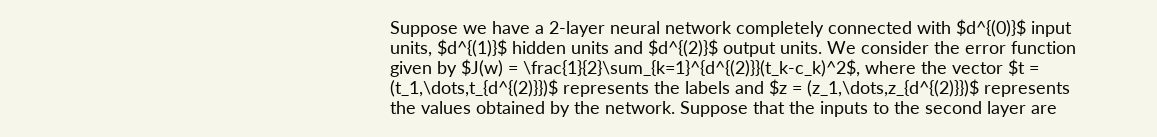Suppose we have a 2-layer neural network completely connected with $d^{(0)}$ input units, $d^{(1)}$ hidden units and $d^{(2)}$ output units. We consider the error function given by $J(w) = \frac{1}{2}\sum_{k=1}^{d^{(2)}}(t_k-c_k)^2$, where the vector $t = (t_1,\dots,t_{d^{(2)}})$ represents the labels and $z = (z_1,\dots,z_{d^{(2)}})$ represents the values obtained by the network. Suppose that the inputs to the second layer are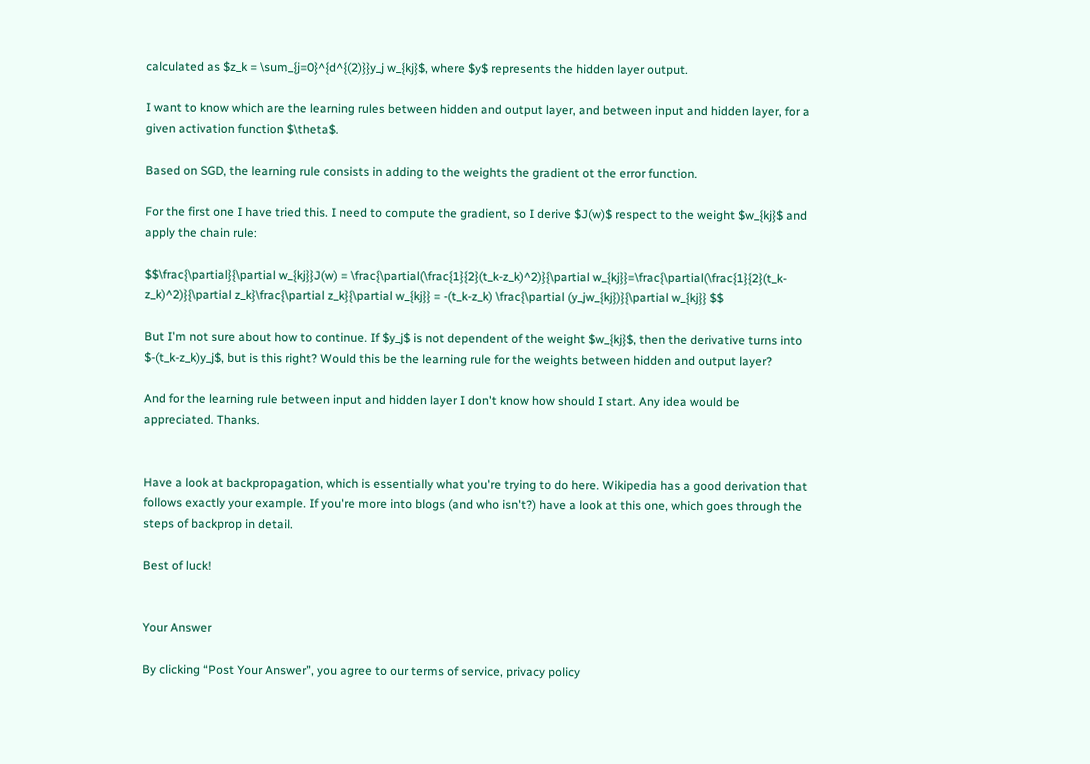calculated as $z_k = \sum_{j=0}^{d^{(2)}}y_j w_{kj}$, where $y$ represents the hidden layer output.

I want to know which are the learning rules between hidden and output layer, and between input and hidden layer, for a given activation function $\theta$.

Based on SGD, the learning rule consists in adding to the weights the gradient ot the error function.

For the first one I have tried this. I need to compute the gradient, so I derive $J(w)$ respect to the weight $w_{kj}$ and apply the chain rule:

$$\frac{\partial}{\partial w_{kj}}J(w) = \frac{\partial(\frac{1}{2}(t_k-z_k)^2)}{\partial w_{kj}}=\frac{\partial(\frac{1}{2}(t_k-z_k)^2)}{\partial z_k}\frac{\partial z_k}{\partial w_{kj}} = -(t_k-z_k) \frac{\partial (y_jw_{kj})}{\partial w_{kj}} $$

But I'm not sure about how to continue. If $y_j$ is not dependent of the weight $w_{kj}$, then the derivative turns into $-(t_k-z_k)y_j$, but is this right? Would this be the learning rule for the weights between hidden and output layer?

And for the learning rule between input and hidden layer I don't know how should I start. Any idea would be appreciated. Thanks.


Have a look at backpropagation, which is essentially what you're trying to do here. Wikipedia has a good derivation that follows exactly your example. If you're more into blogs (and who isn't?) have a look at this one, which goes through the steps of backprop in detail.

Best of luck!


Your Answer

By clicking “Post Your Answer”, you agree to our terms of service, privacy policy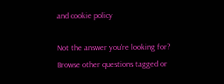and cookie policy

Not the answer you're looking for? Browse other questions tagged or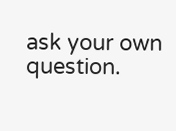ask your own question.